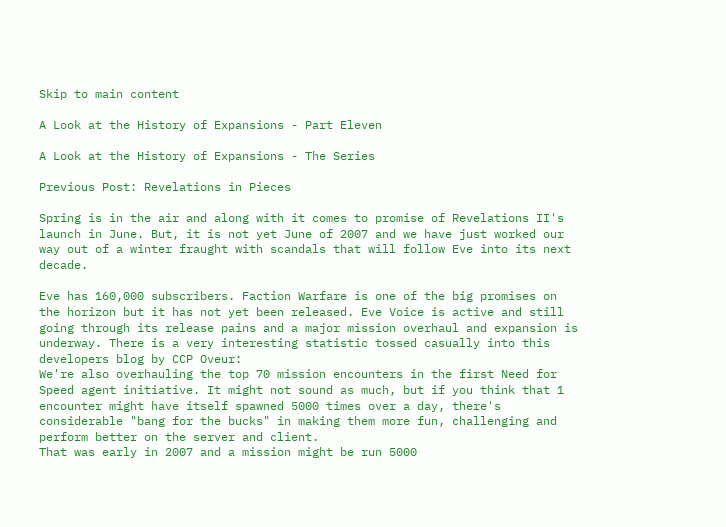Skip to main content

A Look at the History of Expansions - Part Eleven

A Look at the History of Expansions - The Series

Previous Post: Revelations in Pieces

Spring is in the air and along with it comes to promise of Revelations II's launch in June. But, it is not yet June of 2007 and we have just worked our way out of a winter fraught with scandals that will follow Eve into its next decade.

Eve has 160,000 subscribers. Faction Warfare is one of the big promises on the horizon but it has not yet been released. Eve Voice is active and still going through its release pains and a major mission overhaul and expansion is underway. There is a very interesting statistic tossed casually into this developers blog by CCP Oveur:
We're also overhauling the top 70 mission encounters in the first Need for Speed agent initiative. It might not sound as much, but if you think that 1 encounter might have itself spawned 5000 times over a day, there's considerable "bang for the bucks" in making them more fun, challenging and perform better on the server and client.
That was early in 2007 and a mission might be run 5000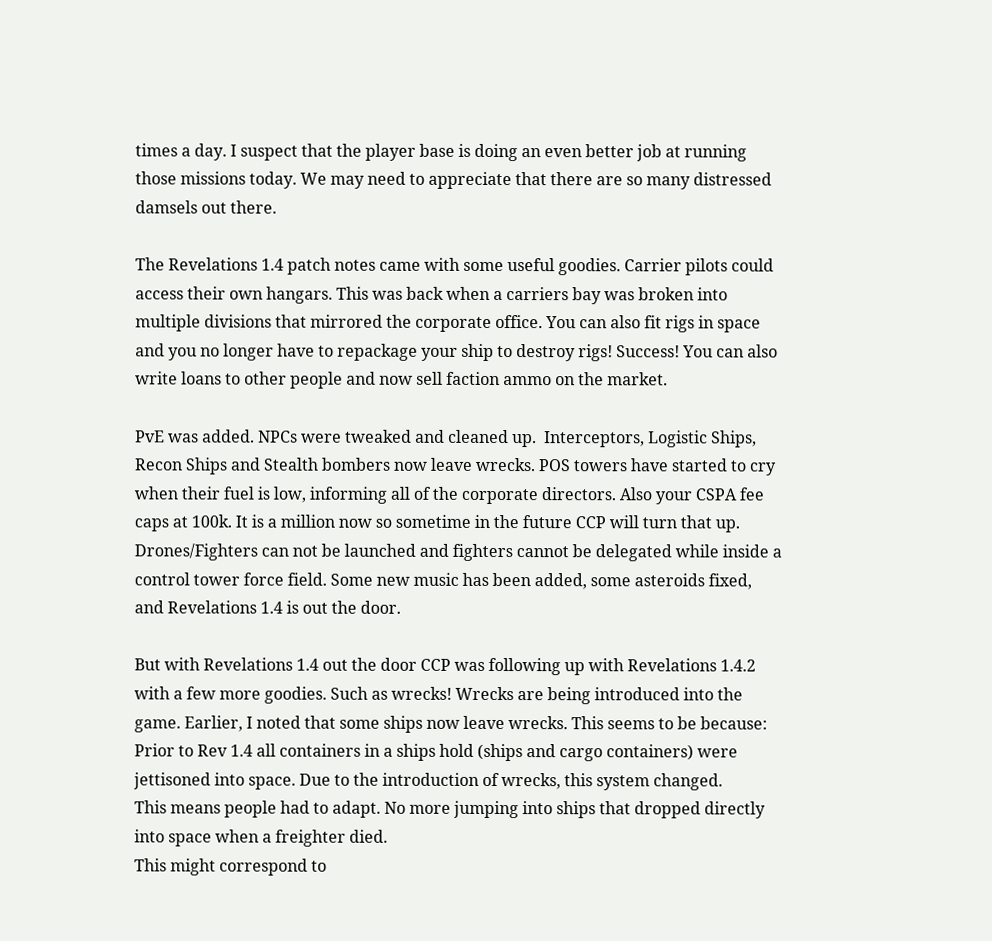times a day. I suspect that the player base is doing an even better job at running those missions today. We may need to appreciate that there are so many distressed damsels out there.

The Revelations 1.4 patch notes came with some useful goodies. Carrier pilots could access their own hangars. This was back when a carriers bay was broken into multiple divisions that mirrored the corporate office. You can also fit rigs in space and you no longer have to repackage your ship to destroy rigs! Success! You can also write loans to other people and now sell faction ammo on the market.

PvE was added. NPCs were tweaked and cleaned up.  Interceptors, Logistic Ships, Recon Ships and Stealth bombers now leave wrecks. POS towers have started to cry when their fuel is low, informing all of the corporate directors. Also your CSPA fee caps at 100k. It is a million now so sometime in the future CCP will turn that up. Drones/Fighters can not be launched and fighters cannot be delegated while inside a control tower force field. Some new music has been added, some asteroids fixed, and Revelations 1.4 is out the door.

But with Revelations 1.4 out the door CCP was following up with Revelations 1.4.2 with a few more goodies. Such as wrecks! Wrecks are being introduced into the game. Earlier, I noted that some ships now leave wrecks. This seems to be because:
Prior to Rev 1.4 all containers in a ships hold (ships and cargo containers) were jettisoned into space. Due to the introduction of wrecks, this system changed.
This means people had to adapt. No more jumping into ships that dropped directly into space when a freighter died.
This might correspond to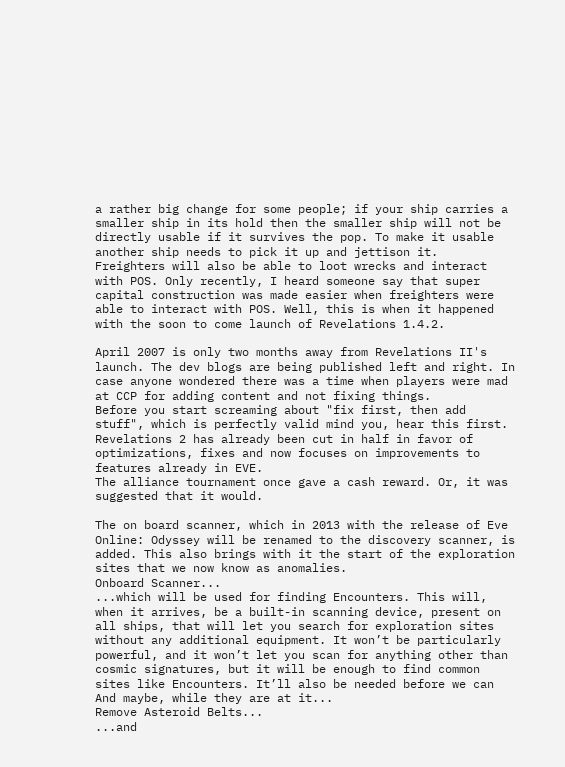a rather big change for some people; if your ship carries a smaller ship in its hold then the smaller ship will not be directly usable if it survives the pop. To make it usable another ship needs to pick it up and jettison it.
Freighters will also be able to loot wrecks and interact with POS. Only recently, I heard someone say that super capital construction was made easier when freighters were able to interact with POS. Well, this is when it happened with the soon to come launch of Revelations 1.4.2.

April 2007 is only two months away from Revelations II's launch. The dev blogs are being published left and right. In case anyone wondered there was a time when players were mad at CCP for adding content and not fixing things.
Before you start screaming about "fix first, then add stuff", which is perfectly valid mind you, hear this first. Revelations 2 has already been cut in half in favor of optimizations, fixes and now focuses on improvements to features already in EVE.
The alliance tournament once gave a cash reward. Or, it was suggested that it would.

The on board scanner, which in 2013 with the release of Eve Online: Odyssey will be renamed to the discovery scanner, is added. This also brings with it the start of the exploration sites that we now know as anomalies.
Onboard Scanner...
...which will be used for finding Encounters. This will, when it arrives, be a built-in scanning device, present on all ships, that will let you search for exploration sites without any additional equipment. It won’t be particularly powerful, and it won’t let you scan for anything other than cosmic signatures, but it will be enough to find common sites like Encounters. It’ll also be needed before we can
And maybe, while they are at it...
Remove Asteroid Belts...
...and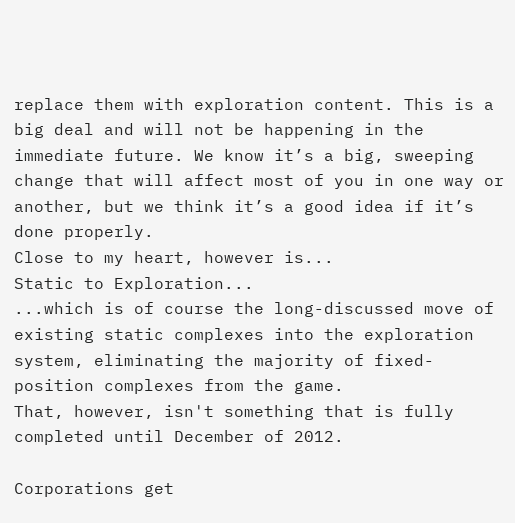replace them with exploration content. This is a big deal and will not be happening in the immediate future. We know it’s a big, sweeping change that will affect most of you in one way or another, but we think it’s a good idea if it’s done properly.
Close to my heart, however is...
Static to Exploration...
...which is of course the long-discussed move of existing static complexes into the exploration system, eliminating the majority of fixed-position complexes from the game.
That, however, isn't something that is fully completed until December of 2012.

Corporations get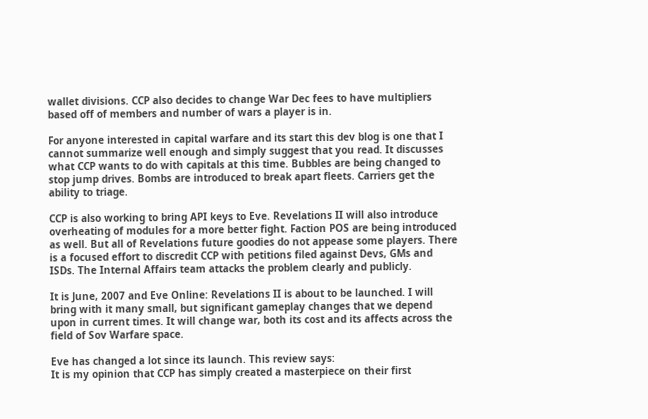wallet divisions. CCP also decides to change War Dec fees to have multipliers based off of members and number of wars a player is in.

For anyone interested in capital warfare and its start this dev blog is one that I cannot summarize well enough and simply suggest that you read. It discusses what CCP wants to do with capitals at this time. Bubbles are being changed to stop jump drives. Bombs are introduced to break apart fleets. Carriers get the ability to triage.

CCP is also working to bring API keys to Eve. Revelations II will also introduce overheating of modules for a more better fight. Faction POS are being introduced as well. But all of Revelations future goodies do not appease some players. There is a focused effort to discredit CCP with petitions filed against Devs, GMs and ISDs. The Internal Affairs team attacks the problem clearly and publicly.

It is June, 2007 and Eve Online: Revelations II is about to be launched. I will bring with it many small, but significant gameplay changes that we depend upon in current times. It will change war, both its cost and its affects across the field of Sov Warfare space.

Eve has changed a lot since its launch. This review says:
It is my opinion that CCP has simply created a masterpiece on their first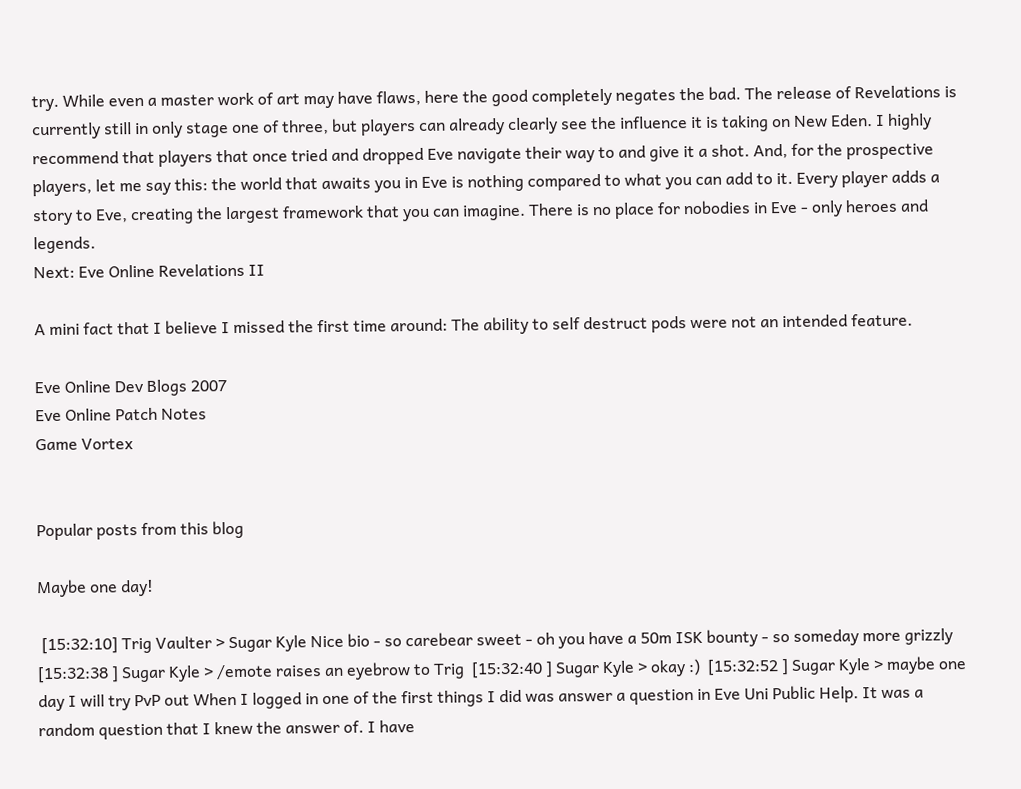try. While even a master work of art may have flaws, here the good completely negates the bad. The release of Revelations is currently still in only stage one of three, but players can already clearly see the influence it is taking on New Eden. I highly recommend that players that once tried and dropped Eve navigate their way to and give it a shot. And, for the prospective players, let me say this: the world that awaits you in Eve is nothing compared to what you can add to it. Every player adds a story to Eve, creating the largest framework that you can imagine. There is no place for nobodies in Eve - only heroes and legends.
Next: Eve Online Revelations II

A mini fact that I believe I missed the first time around: The ability to self destruct pods were not an intended feature.

Eve Online Dev Blogs 2007
Eve Online Patch Notes
Game Vortex


Popular posts from this blog

Maybe one day!

 [15:32:10] Trig Vaulter > Sugar Kyle Nice bio - so carebear sweet - oh you have a 50m ISK bounty - so someday more grizzly  [15:32:38 ] Sugar Kyle > /emote raises an eyebrow to Trig  [15:32:40 ] Sugar Kyle > okay :)  [15:32:52 ] Sugar Kyle > maybe one day I will try PvP out When I logged in one of the first things I did was answer a question in Eve Uni Public Help. It was a random question that I knew the answer of. I have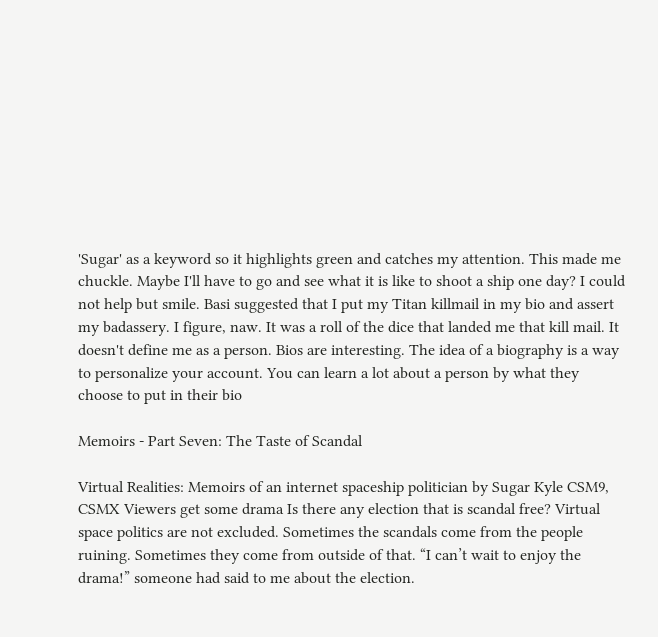'Sugar' as a keyword so it highlights green and catches my attention. This made me chuckle. Maybe I'll have to go and see what it is like to shoot a ship one day? I could not help but smile. Basi suggested that I put my Titan killmail in my bio and assert my badassery. I figure, naw. It was a roll of the dice that landed me that kill mail. It doesn't define me as a person. Bios are interesting. The idea of a biography is a way to personalize your account. You can learn a lot about a person by what they choose to put in their bio

Memoirs - Part Seven: The Taste of Scandal

Virtual Realities: Memoirs of an internet spaceship politician by Sugar Kyle CSM9, CSMX Viewers get some drama Is there any election that is scandal free? Virtual space politics are not excluded. Sometimes the scandals come from the people ruining. Sometimes they come from outside of that. “I can’t wait to enjoy the drama!” someone had said to me about the election.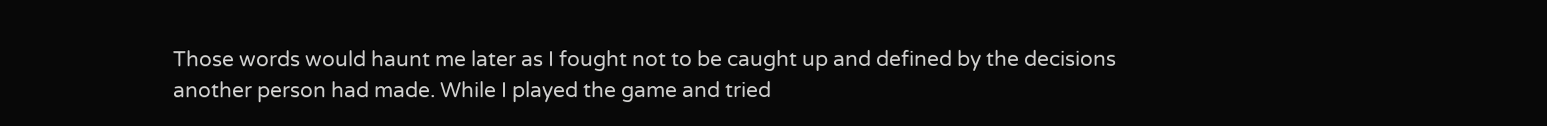Those words would haunt me later as I fought not to be caught up and defined by the decisions another person had made. While I played the game and tried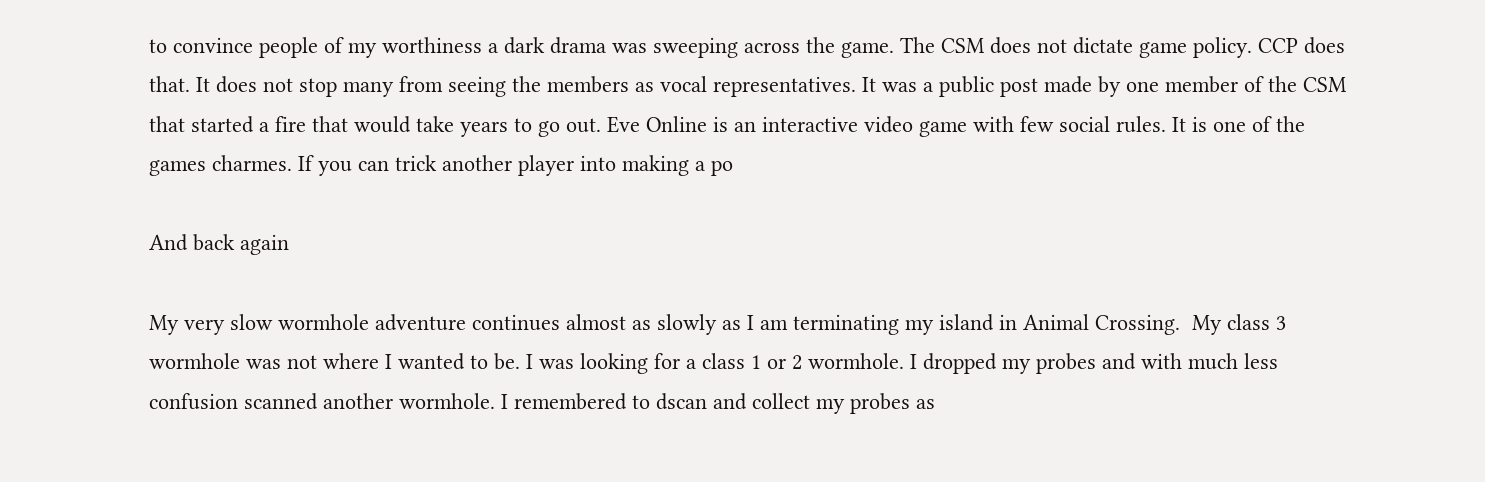to convince people of my worthiness a dark drama was sweeping across the game. The CSM does not dictate game policy. CCP does that. It does not stop many from seeing the members as vocal representatives. It was a public post made by one member of the CSM that started a fire that would take years to go out. Eve Online is an interactive video game with few social rules. It is one of the games charmes. If you can trick another player into making a po

And back again

My very slow wormhole adventure continues almost as slowly as I am terminating my island in Animal Crossing.  My class 3 wormhole was not where I wanted to be. I was looking for a class 1 or 2 wormhole. I dropped my probes and with much less confusion scanned another wormhole. I remembered to dscan and collect my probes as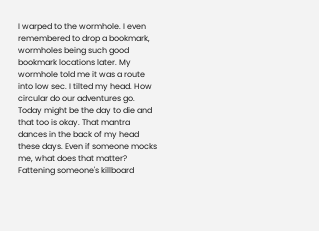I warped to the wormhole. I even remembered to drop a bookmark, wormholes being such good bookmark locations later. My wormhole told me it was a route into low sec. I tilted my head. How circular do our adventures go. Today might be the day to die and that too is okay. That mantra dances in the back of my head these days. Even if someone mocks me, what does that matter? Fattening someone's killboard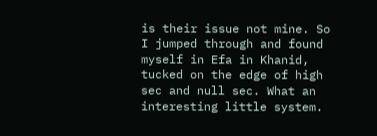is their issue not mine. So I jumped through and found myself in Efa in Khanid, tucked on the edge of high sec and null sec. What an interesting little system.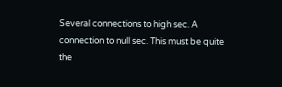Several connections to high sec. A connection to null sec. This must be quite the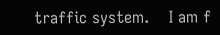traffic system.    I am f